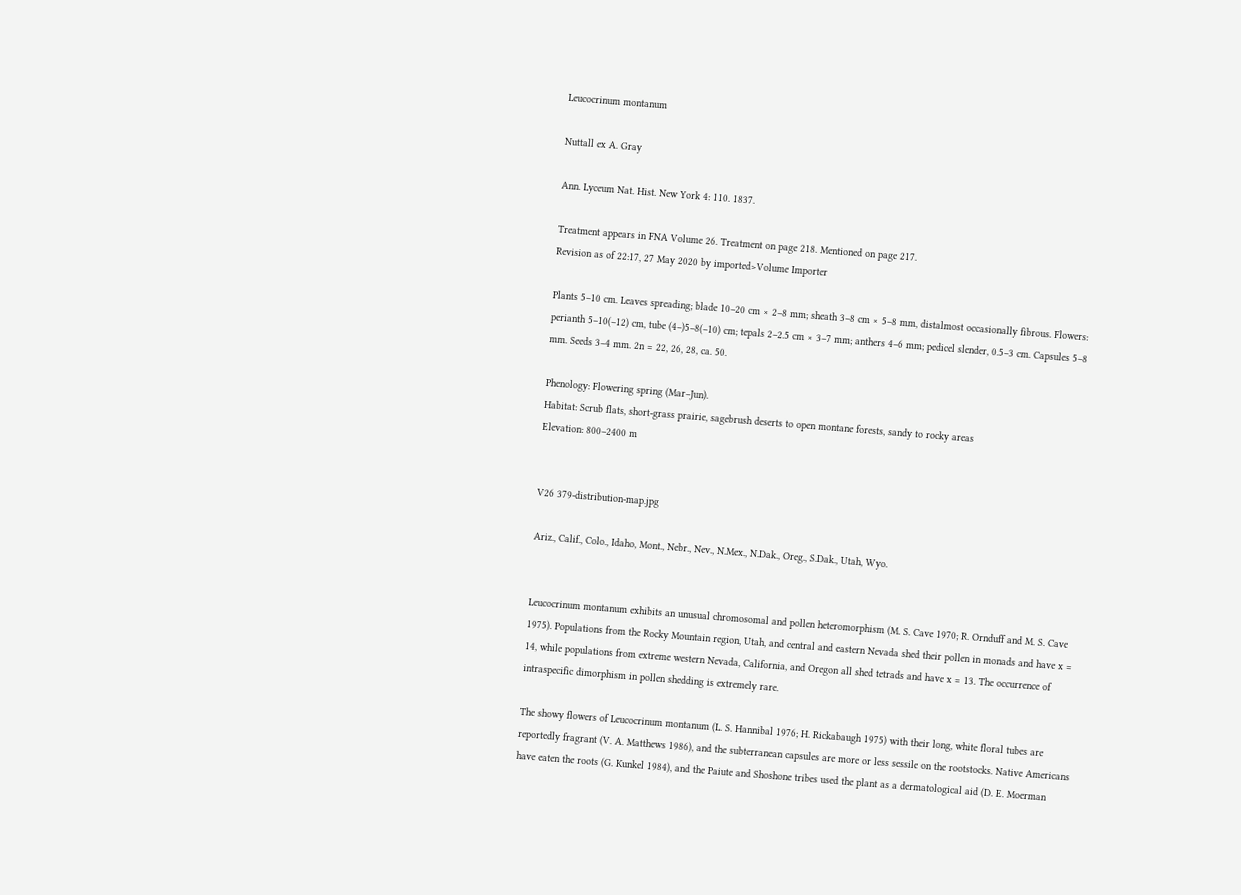Leucocrinum montanum

Nuttall ex A. Gray

Ann. Lyceum Nat. Hist. New York 4: 110. 1837.

Treatment appears in FNA Volume 26. Treatment on page 218. Mentioned on page 217.
Revision as of 22:17, 27 May 2020 by imported>Volume Importer

Plants 5–10 cm. Leaves spreading; blade 10–20 cm × 2–8 mm; sheath 3–8 cm × 5–8 mm, distalmost occasionally fibrous. Flowers: perianth 5–10(–12) cm, tube (4–)5–8(–10) cm; tepals 2–2.5 cm × 3–7 mm; anthers 4–6 mm; pedicel slender, 0.5–3 cm. Capsules 5–8 mm. Seeds 3–4 mm. 2n = 22, 26, 28, ca. 50.

Phenology: Flowering spring (Mar–Jun).
Habitat: Scrub flats, short-grass prairie, sagebrush deserts to open montane forests, sandy to rocky areas
Elevation: 800–2400 m


V26 379-distribution-map.jpg

Ariz., Calif., Colo., Idaho, Mont., Nebr., Nev., N.Mex., N.Dak., Oreg., S.Dak., Utah, Wyo.


Leucocrinum montanum exhibits an unusual chromosomal and pollen heteromorphism (M. S. Cave 1970; R. Ornduff and M. S. Cave 1975). Populations from the Rocky Mountain region, Utah, and central and eastern Nevada shed their pollen in monads and have x = 14, while populations from extreme western Nevada, California, and Oregon all shed tetrads and have x = 13. The occurrence of intraspecific dimorphism in pollen shedding is extremely rare.

The showy flowers of Leucocrinum montanum (L. S. Hannibal 1976; H. Rickabaugh 1975) with their long, white floral tubes are reportedly fragrant (V. A. Matthews 1986), and the subterranean capsules are more or less sessile on the rootstocks. Native Americans have eaten the roots (G. Kunkel 1984), and the Paiute and Shoshone tribes used the plant as a dermatological aid (D. E. Moerman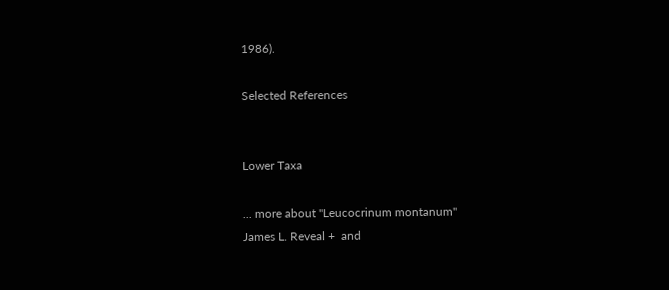1986).

Selected References


Lower Taxa

... more about "Leucocrinum montanum"
James L. Reveal +  and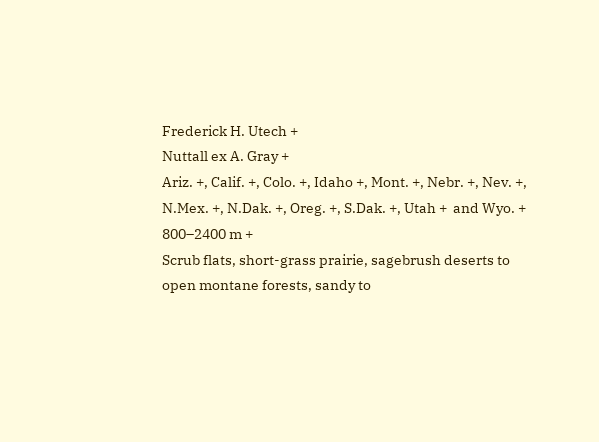Frederick H. Utech +
Nuttall ex A. Gray +
Ariz. +, Calif. +, Colo. +, Idaho +, Mont. +, Nebr. +, Nev. +, N.Mex. +, N.Dak. +, Oreg. +, S.Dak. +, Utah +  and Wyo. +
800–2400 m +
Scrub flats, short-grass prairie, sagebrush deserts to open montane forests, sandy to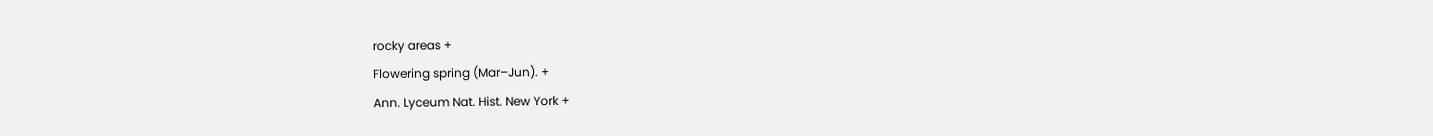rocky areas +
Flowering spring (Mar–Jun). +
Ann. Lyceum Nat. Hist. New York +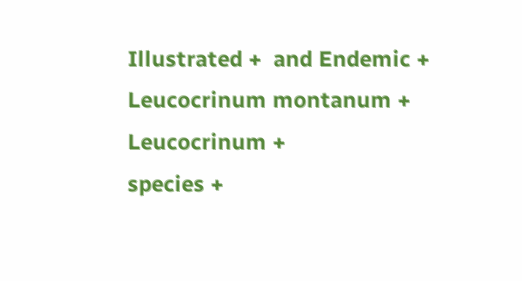Illustrated +  and Endemic +
Leucocrinum montanum +
Leucocrinum +
species +